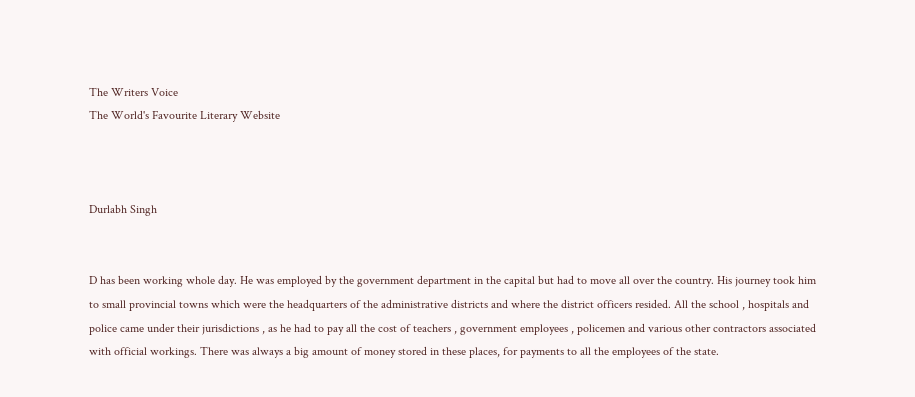The Writers Voice
The World's Favourite Literary Website



Durlabh Singh


D has been working whole day. He was employed by the government department in the capital but had to move all over the country. His journey took him to small provincial towns which were the headquarters of the administrative districts and where the district officers resided. All the school , hospitals and police came under their jurisdictions , as he had to pay all the cost of teachers , government employees , policemen and various other contractors associated with official workings. There was always a big amount of money stored in these places, for payments to all the employees of the state.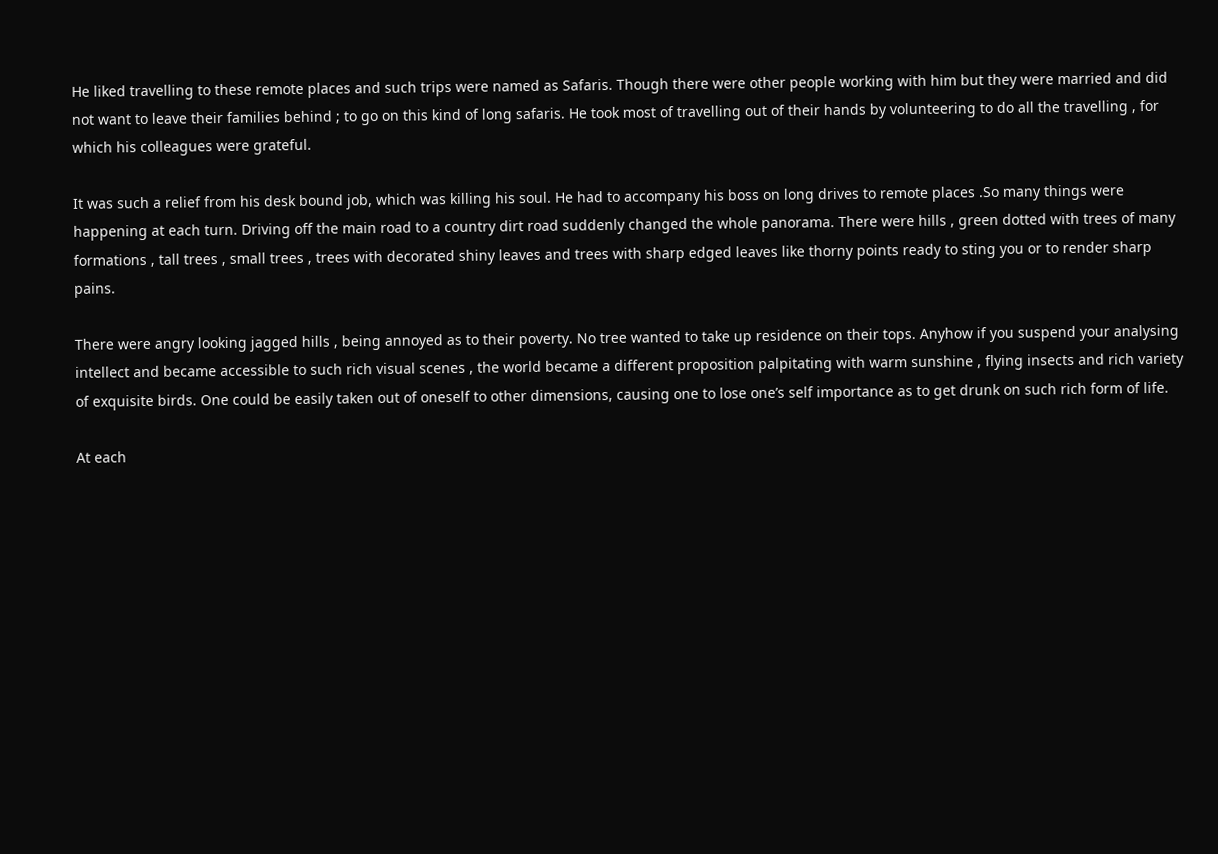He liked travelling to these remote places and such trips were named as Safaris. Though there were other people working with him but they were married and did not want to leave their families behind ; to go on this kind of long safaris. He took most of travelling out of their hands by volunteering to do all the travelling , for which his colleagues were grateful.

It was such a relief from his desk bound job, which was killing his soul. He had to accompany his boss on long drives to remote places .So many things were happening at each turn. Driving off the main road to a country dirt road suddenly changed the whole panorama. There were hills , green dotted with trees of many formations , tall trees , small trees , trees with decorated shiny leaves and trees with sharp edged leaves like thorny points ready to sting you or to render sharp pains.

There were angry looking jagged hills , being annoyed as to their poverty. No tree wanted to take up residence on their tops. Anyhow if you suspend your analysing intellect and became accessible to such rich visual scenes , the world became a different proposition palpitating with warm sunshine , flying insects and rich variety of exquisite birds. One could be easily taken out of oneself to other dimensions, causing one to lose one’s self importance as to get drunk on such rich form of life.

At each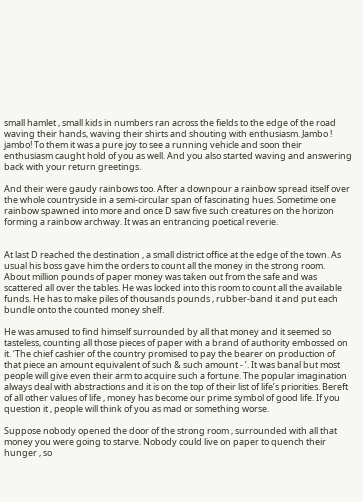small hamlet , small kids in numbers ran across the fields to the edge of the road waving their hands, waving their shirts and shouting with enthusiasm. Jambo ! jambo! To them it was a pure joy to see a running vehicle and soon their enthusiasm caught hold of you as well. And you also started waving and answering back with your return greetings.

And their were gaudy rainbows too. After a downpour a rainbow spread itself over the whole countryside in a semi-circular span of fascinating hues. Sometime one rainbow spawned into more and once D saw five such creatures on the horizon forming a rainbow archway. It was an entrancing poetical reverie.


At last D reached the destination , a small district office at the edge of the town. As usual his boss gave him the orders to count all the money in the strong room. About million pounds of paper money was taken out from the safe and was scattered all over the tables. He was locked into this room to count all the available funds. He has to make piles of thousands pounds , rubber-band it and put each bundle onto the counted money shelf.

He was amused to find himself surrounded by all that money and it seemed so tasteless, counting all those pieces of paper with a brand of authority embossed on it. ‘The chief cashier of the country promised to pay the bearer on production of that piece an amount equivalent of such & such amount - ’. It was banal but most people will give even their arm to acquire such a fortune. The popular imagination always deal with abstractions and it is on the top of their list of life’s priorities. Bereft of all other values of life , money has become our prime symbol of good life. If you question it , people will think of you as mad or something worse.

Suppose nobody opened the door of the strong room , surrounded with all that money you were going to starve. Nobody could live on paper to quench their hunger , so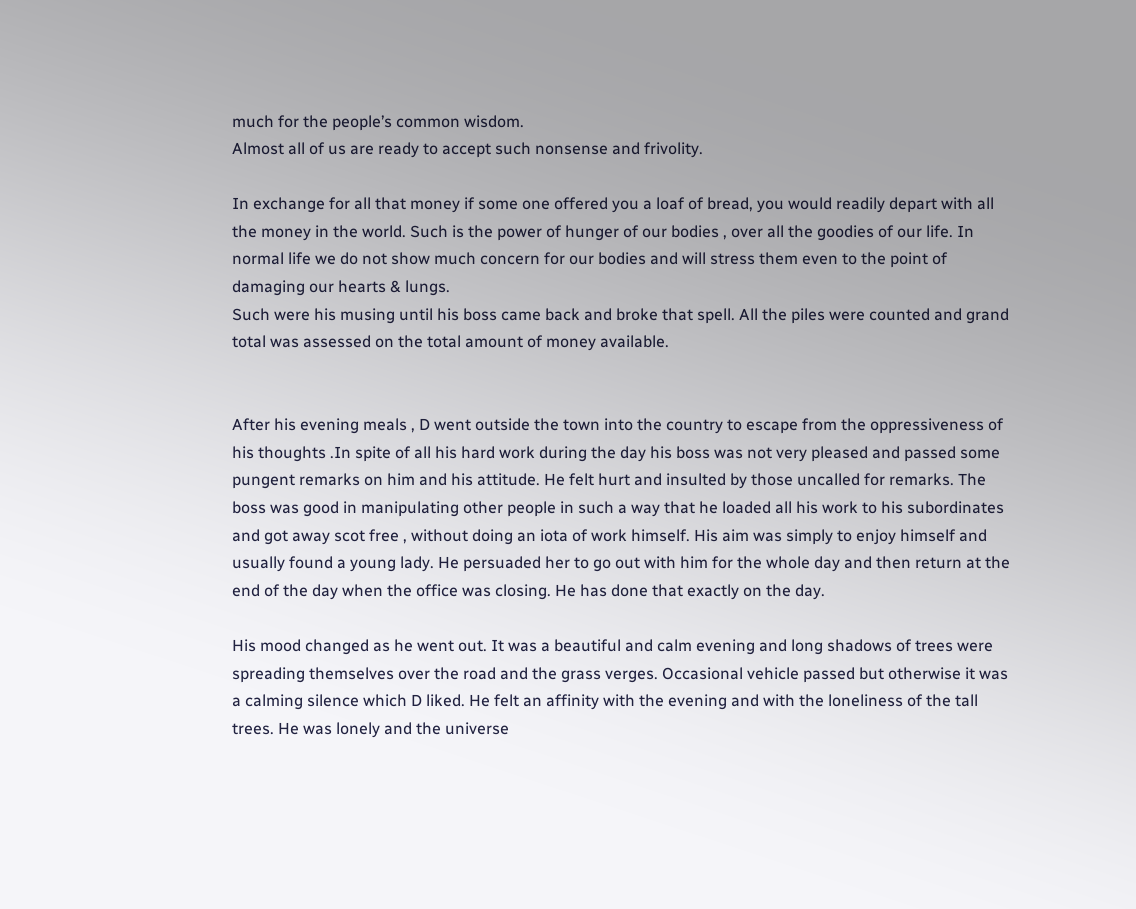much for the people’s common wisdom.
Almost all of us are ready to accept such nonsense and frivolity.

In exchange for all that money if some one offered you a loaf of bread, you would readily depart with all the money in the world. Such is the power of hunger of our bodies , over all the goodies of our life. In normal life we do not show much concern for our bodies and will stress them even to the point of damaging our hearts & lungs.
Such were his musing until his boss came back and broke that spell. All the piles were counted and grand total was assessed on the total amount of money available.


After his evening meals , D went outside the town into the country to escape from the oppressiveness of his thoughts .In spite of all his hard work during the day his boss was not very pleased and passed some pungent remarks on him and his attitude. He felt hurt and insulted by those uncalled for remarks. The boss was good in manipulating other people in such a way that he loaded all his work to his subordinates and got away scot free , without doing an iota of work himself. His aim was simply to enjoy himself and usually found a young lady. He persuaded her to go out with him for the whole day and then return at the end of the day when the office was closing. He has done that exactly on the day.

His mood changed as he went out. It was a beautiful and calm evening and long shadows of trees were spreading themselves over the road and the grass verges. Occasional vehicle passed but otherwise it was a calming silence which D liked. He felt an affinity with the evening and with the loneliness of the tall trees. He was lonely and the universe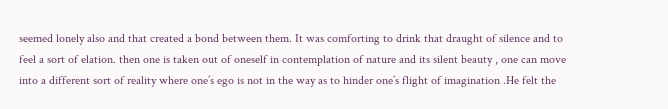seemed lonely also and that created a bond between them. It was comforting to drink that draught of silence and to feel a sort of elation. then one is taken out of oneself in contemplation of nature and its silent beauty , one can move into a different sort of reality where one’s ego is not in the way as to hinder one’s flight of imagination .He felt the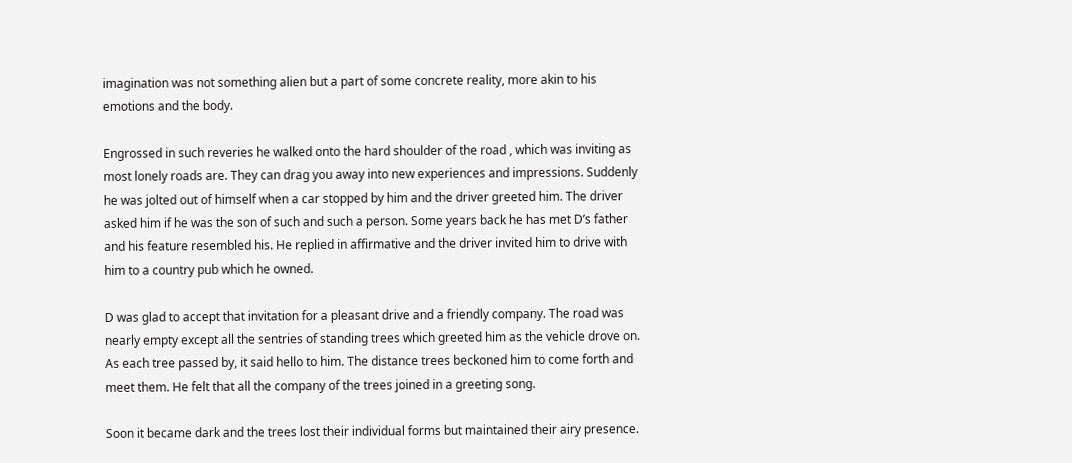imagination was not something alien but a part of some concrete reality, more akin to his emotions and the body.

Engrossed in such reveries he walked onto the hard shoulder of the road , which was inviting as most lonely roads are. They can drag you away into new experiences and impressions. Suddenly he was jolted out of himself when a car stopped by him and the driver greeted him. The driver asked him if he was the son of such and such a person. Some years back he has met D’s father and his feature resembled his. He replied in affirmative and the driver invited him to drive with him to a country pub which he owned.

D was glad to accept that invitation for a pleasant drive and a friendly company. The road was nearly empty except all the sentries of standing trees which greeted him as the vehicle drove on. As each tree passed by, it said hello to him. The distance trees beckoned him to come forth and meet them. He felt that all the company of the trees joined in a greeting song.

Soon it became dark and the trees lost their individual forms but maintained their airy presence.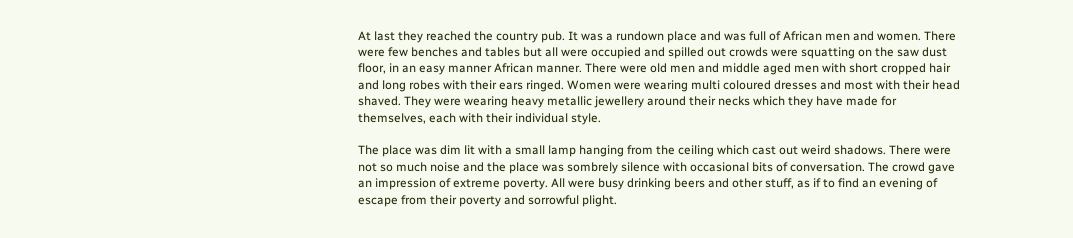At last they reached the country pub. It was a rundown place and was full of African men and women. There were few benches and tables but all were occupied and spilled out crowds were squatting on the saw dust floor, in an easy manner African manner. There were old men and middle aged men with short cropped hair and long robes with their ears ringed. Women were wearing multi coloured dresses and most with their head shaved. They were wearing heavy metallic jewellery around their necks which they have made for themselves, each with their individual style.

The place was dim lit with a small lamp hanging from the ceiling which cast out weird shadows. There were not so much noise and the place was sombrely silence with occasional bits of conversation. The crowd gave an impression of extreme poverty. All were busy drinking beers and other stuff, as if to find an evening of escape from their poverty and sorrowful plight.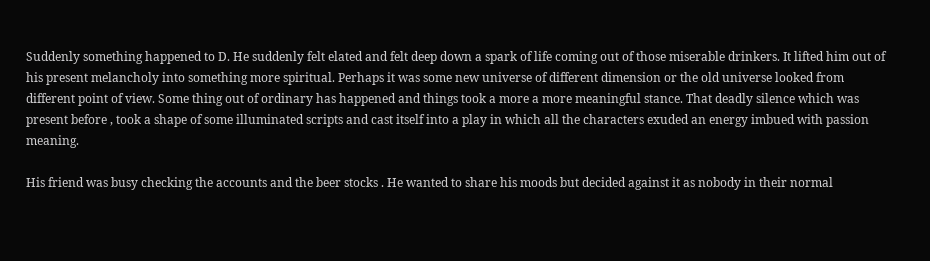Suddenly something happened to D. He suddenly felt elated and felt deep down a spark of life coming out of those miserable drinkers. It lifted him out of his present melancholy into something more spiritual. Perhaps it was some new universe of different dimension or the old universe looked from different point of view. Some thing out of ordinary has happened and things took a more a more meaningful stance. That deadly silence which was present before , took a shape of some illuminated scripts and cast itself into a play in which all the characters exuded an energy imbued with passion meaning.

His friend was busy checking the accounts and the beer stocks . He wanted to share his moods but decided against it as nobody in their normal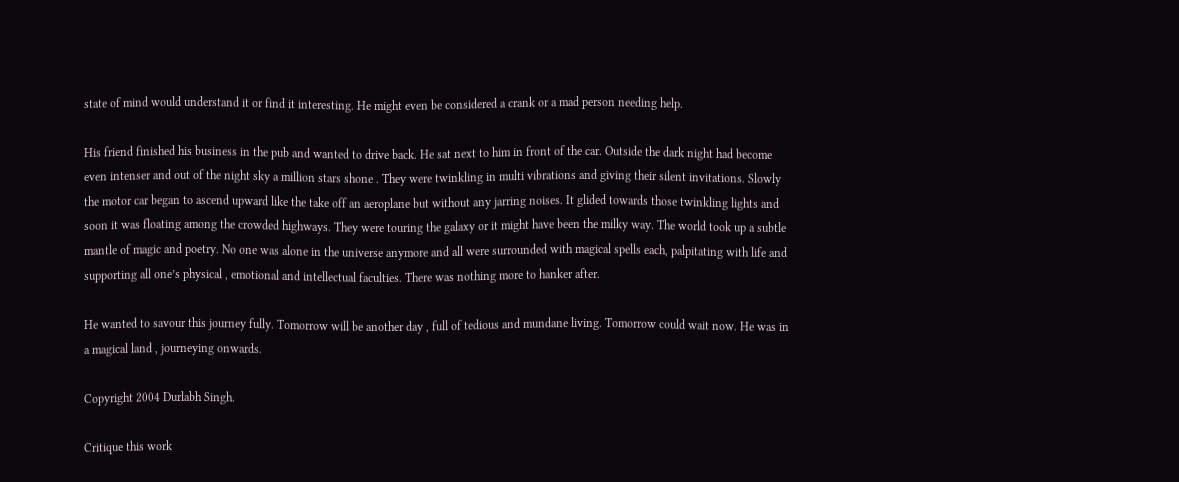state of mind would understand it or find it interesting. He might even be considered a crank or a mad person needing help.

His friend finished his business in the pub and wanted to drive back. He sat next to him in front of the car. Outside the dark night had become even intenser and out of the night sky a million stars shone . They were twinkling in multi vibrations and giving their silent invitations. Slowly the motor car began to ascend upward like the take off an aeroplane but without any jarring noises. It glided towards those twinkling lights and soon it was floating among the crowded highways. They were touring the galaxy or it might have been the milky way. The world took up a subtle mantle of magic and poetry. No one was alone in the universe anymore and all were surrounded with magical spells each, palpitating with life and supporting all one’s physical , emotional and intellectual faculties. There was nothing more to hanker after.

He wanted to savour this journey fully. Tomorrow will be another day , full of tedious and mundane living. Tomorrow could wait now. He was in a magical land , journeying onwards.

Copyright 2004 Durlabh Singh.

Critique this work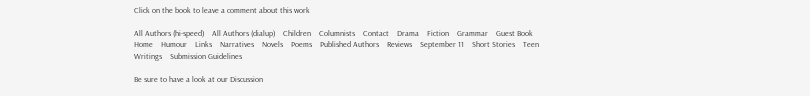Click on the book to leave a comment about this work

All Authors (hi-speed)    All Authors (dialup)    Children    Columnists    Contact    Drama    Fiction    Grammar    Guest Book    Home    Humour    Links    Narratives    Novels    Poems    Published Authors    Reviews    September 11    Short Stories    Teen Writings    Submission Guidelines

Be sure to have a look at our Discussion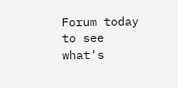Forum today to see what's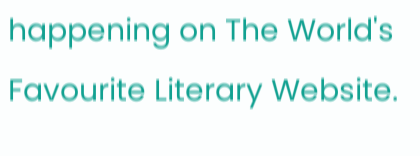happening on The World's Favourite Literary Website.